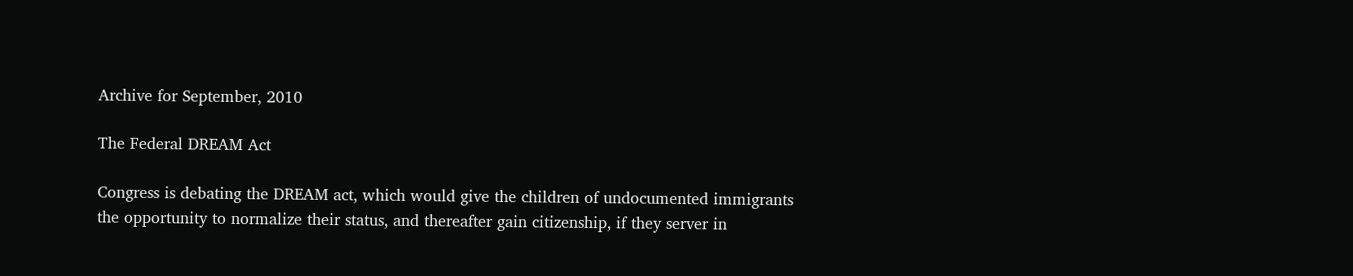Archive for September, 2010

The Federal DREAM Act

Congress is debating the DREAM act, which would give the children of undocumented immigrants the opportunity to normalize their status, and thereafter gain citizenship, if they server in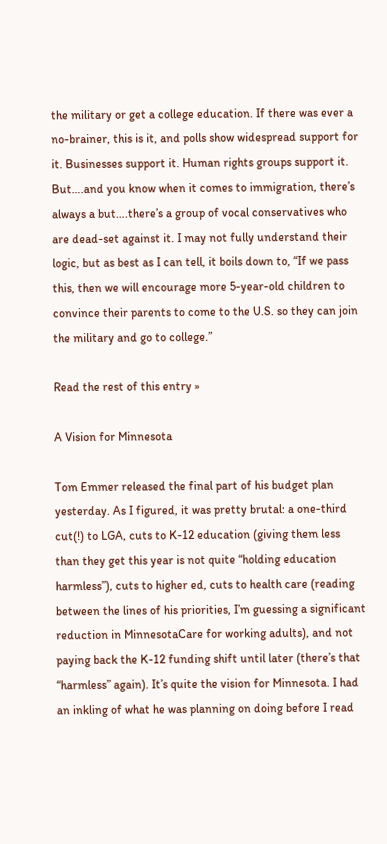the military or get a college education. If there was ever a no-brainer, this is it, and polls show widespread support for it. Businesses support it. Human rights groups support it. But….and you know when it comes to immigration, there’s always a but….there’s a group of vocal conservatives who are dead-set against it. I may not fully understand their logic, but as best as I can tell, it boils down to, “If we pass this, then we will encourage more 5-year-old children to convince their parents to come to the U.S. so they can join the military and go to college.”

Read the rest of this entry »

A Vision for Minnesota

Tom Emmer released the final part of his budget plan yesterday. As I figured, it was pretty brutal: a one-third cut(!) to LGA, cuts to K-12 education (giving them less than they get this year is not quite “holding education harmless”), cuts to higher ed, cuts to health care (reading between the lines of his priorities, I’m guessing a significant reduction in MinnesotaCare for working adults), and not paying back the K-12 funding shift until later (there’s that “harmless” again). It’s quite the vision for Minnesota. I had an inkling of what he was planning on doing before I read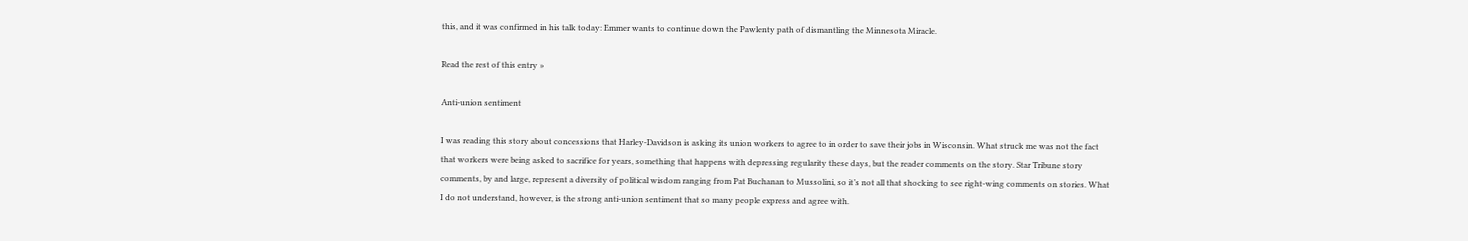this, and it was confirmed in his talk today: Emmer wants to continue down the Pawlenty path of dismantling the Minnesota Miracle.

Read the rest of this entry »

Anti-union sentiment

I was reading this story about concessions that Harley-Davidson is asking its union workers to agree to in order to save their jobs in Wisconsin. What struck me was not the fact that workers were being asked to sacrifice for years, something that happens with depressing regularity these days, but the reader comments on the story. Star Tribune story comments, by and large, represent a diversity of political wisdom ranging from Pat Buchanan to Mussolini, so it’s not all that shocking to see right-wing comments on stories. What I do not understand, however, is the strong anti-union sentiment that so many people express and agree with.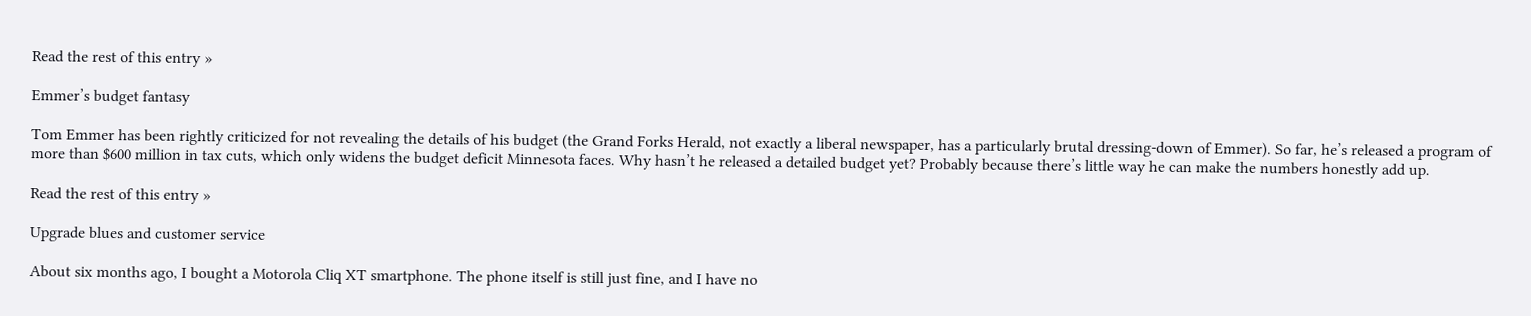Read the rest of this entry »

Emmer’s budget fantasy

Tom Emmer has been rightly criticized for not revealing the details of his budget (the Grand Forks Herald, not exactly a liberal newspaper, has a particularly brutal dressing-down of Emmer). So far, he’s released a program of more than $600 million in tax cuts, which only widens the budget deficit Minnesota faces. Why hasn’t he released a detailed budget yet? Probably because there’s little way he can make the numbers honestly add up.

Read the rest of this entry »

Upgrade blues and customer service

About six months ago, I bought a Motorola Cliq XT smartphone. The phone itself is still just fine, and I have no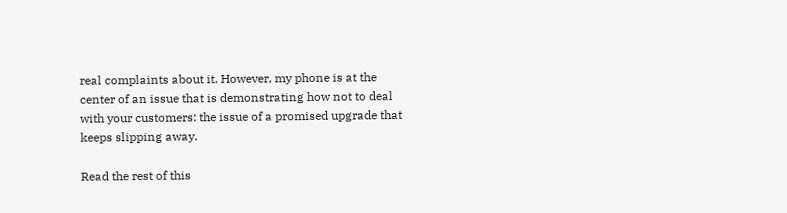real complaints about it. However, my phone is at the center of an issue that is demonstrating how not to deal with your customers: the issue of a promised upgrade that keeps slipping away.

Read the rest of this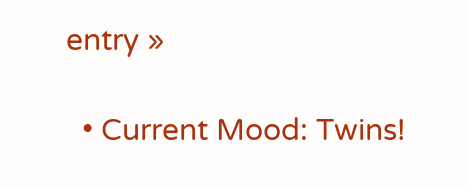entry »

  • Current Mood: Twins!